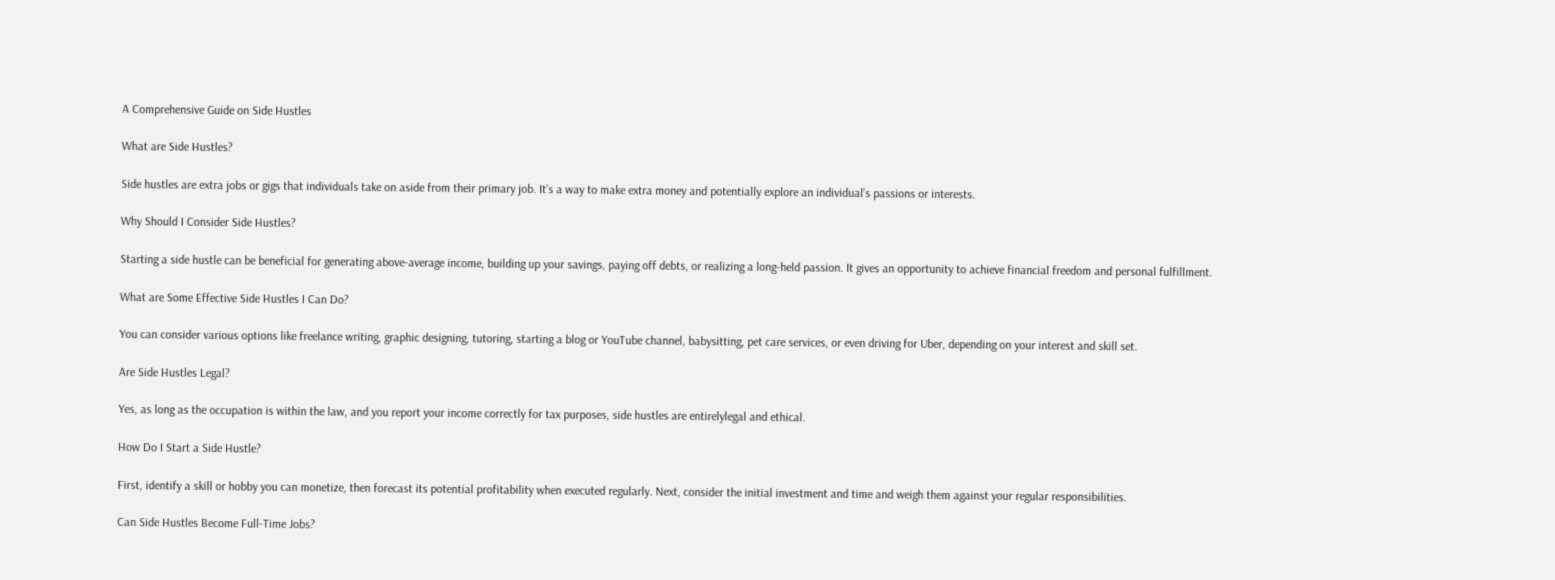A Comprehensive Guide on Side Hustles

What are Side Hustles?

Side hustles are extra jobs or gigs that individuals take on aside from their primary job. It’s a way to make extra money and potentially explore an individual’s passions or interests.

Why Should I Consider Side Hustles?

Starting a side hustle can be beneficial for generating above-average income, building up your savings, paying off debts, or realizing a long-held passion. It gives an opportunity to achieve financial freedom and personal fulfillment.

What are Some Effective Side Hustles I Can Do?

You can consider various options like freelance writing, graphic designing, tutoring, starting a blog or YouTube channel, babysitting, pet care services, or even driving for Uber, depending on your interest and skill set.

Are Side Hustles Legal?

Yes, as long as the occupation is within the law, and you report your income correctly for tax purposes, side hustles are entirelylegal and ethical.

How Do I Start a Side Hustle?

First, identify a skill or hobby you can monetize, then forecast its potential profitability when executed regularly. Next, consider the initial investment and time and weigh them against your regular responsibilities.

Can Side Hustles Become Full-Time Jobs?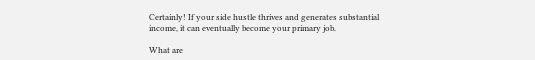Certainly! If your side hustle thrives and generates substantial income, it can eventually become your primary job.

What are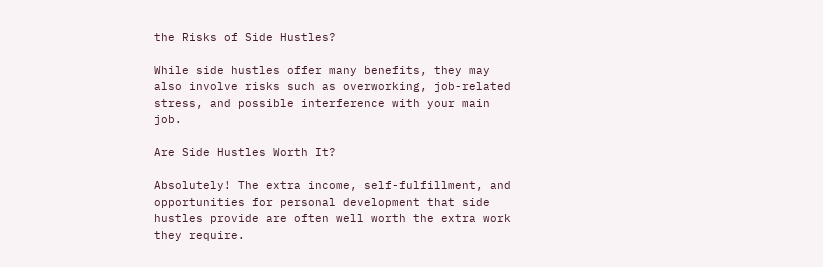the Risks of Side Hustles?

While side hustles offer many benefits, they may also involve risks such as overworking, job-related stress, and possible interference with your main job.

Are Side Hustles Worth It?

Absolutely! The extra income, self-fulfillment, and opportunities for personal development that side hustles provide are often well worth the extra work they require.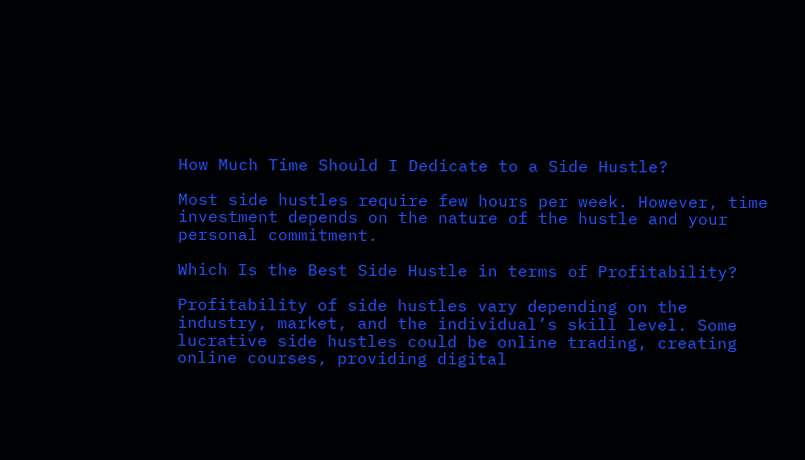How Much Time Should I Dedicate to a Side Hustle?

Most side hustles require few hours per week. However, time investment depends on the nature of the hustle and your personal commitment.

Which Is the Best Side Hustle in terms of Profitability?

Profitability of side hustles vary depending on the industry, market, and the individual’s skill level. Some lucrative side hustles could be online trading, creating online courses, providing digital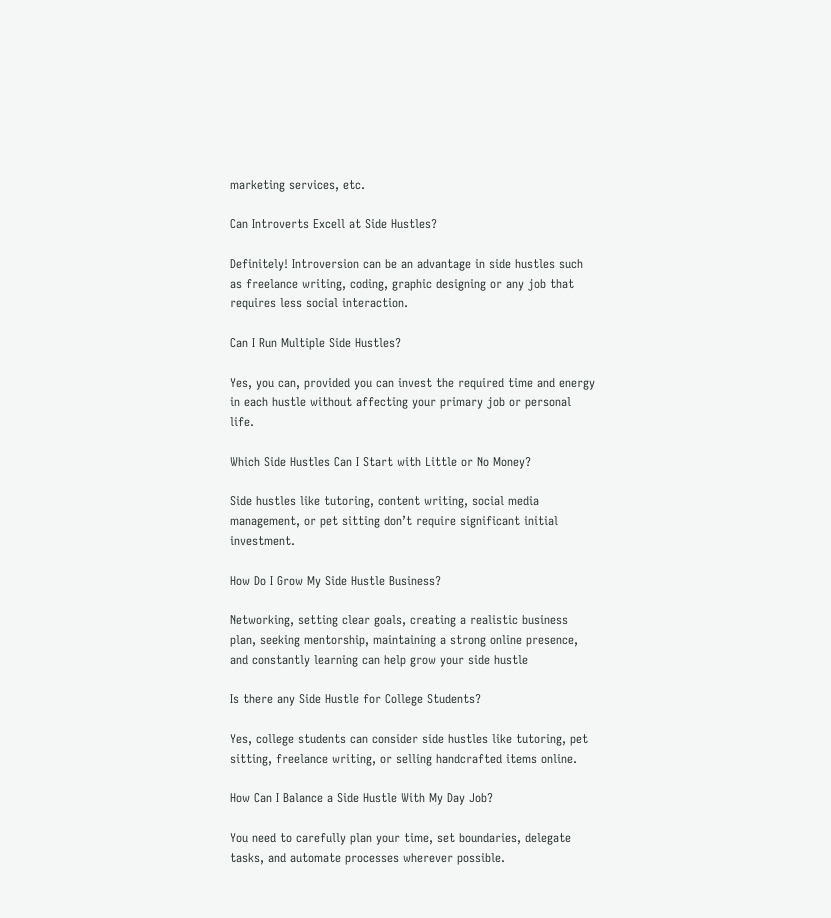marketing services, etc.

Can Introverts Excell at Side Hustles?

Definitely! Introversion can be an advantage in side hustles such as freelance writing, coding, graphic designing or any job that requires less social interaction.

Can I Run Multiple Side Hustles?

Yes, you can, provided you can invest the required time and energy in each hustle without affecting your primary job or personal life.

Which Side Hustles Can I Start with Little or No Money?

Side hustles like tutoring, content writing, social media management, or pet sitting don’t require significant initial investment.

How Do I Grow My Side Hustle Business?

Networking, setting clear goals, creating a realistic business plan, seeking mentorship, maintaining a strong online presence, and constantly learning can help grow your side hustle

Is there any Side Hustle for College Students?

Yes, college students can consider side hustles like tutoring, pet sitting, freelance writing, or selling handcrafted items online.

How Can I Balance a Side Hustle With My Day Job?

You need to carefully plan your time, set boundaries, delegate tasks, and automate processes wherever possible.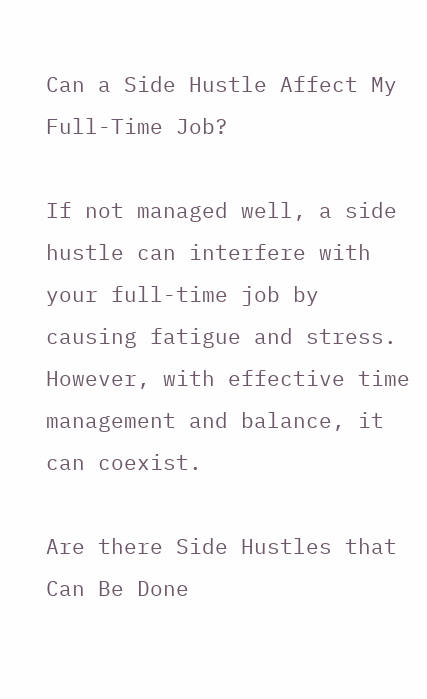Can a Side Hustle Affect My Full-Time Job?

If not managed well, a side hustle can interfere with your full-time job by causing fatigue and stress. However, with effective time management and balance, it can coexist.

Are there Side Hustles that Can Be Done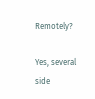Remotely?

Yes, several side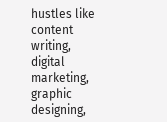hustles like content writing, digital marketing, graphic designing,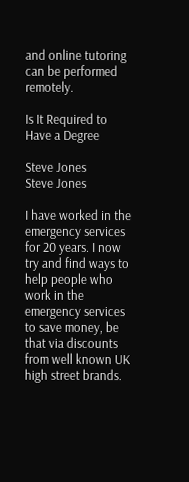and online tutoring can be performed remotely.

Is It Required to Have a Degree

Steve Jones
Steve Jones

I have worked in the emergency services for 20 years. I now try and find ways to help people who work in the emergency services to save money, be that via discounts from well known UK high street brands.